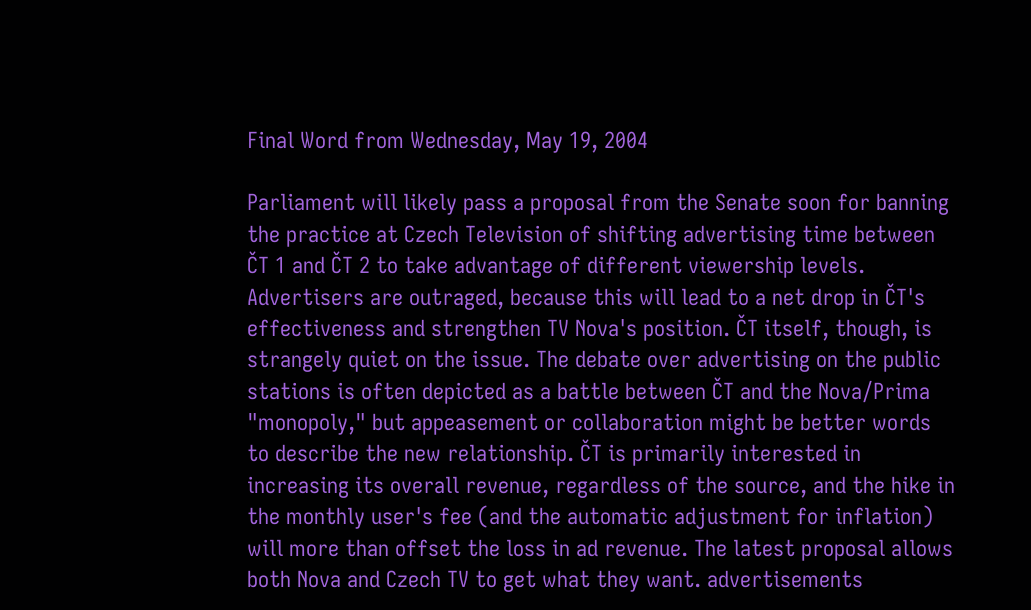Final Word from Wednesday, May 19, 2004

Parliament will likely pass a proposal from the Senate soon for banning the practice at Czech Television of shifting advertising time between ČT 1 and ČT 2 to take advantage of different viewership levels. Advertisers are outraged, because this will lead to a net drop in ČT's effectiveness and strengthen TV Nova's position. ČT itself, though, is strangely quiet on the issue. The debate over advertising on the public stations is often depicted as a battle between ČT and the Nova/Prima "monopoly," but appeasement or collaboration might be better words to describe the new relationship. ČT is primarily interested in increasing its overall revenue, regardless of the source, and the hike in the monthly user's fee (and the automatic adjustment for inflation) will more than offset the loss in ad revenue. The latest proposal allows both Nova and Czech TV to get what they want. advertisements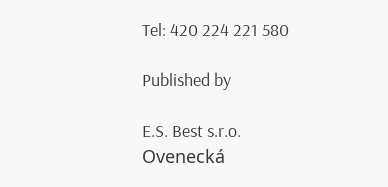Tel: 420 224 221 580

Published by

E.S. Best s.r.o.
Ovenecká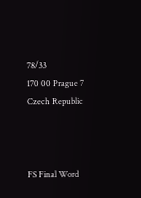78/33
170 00 Prague 7
Czech Republic



FS Final Word